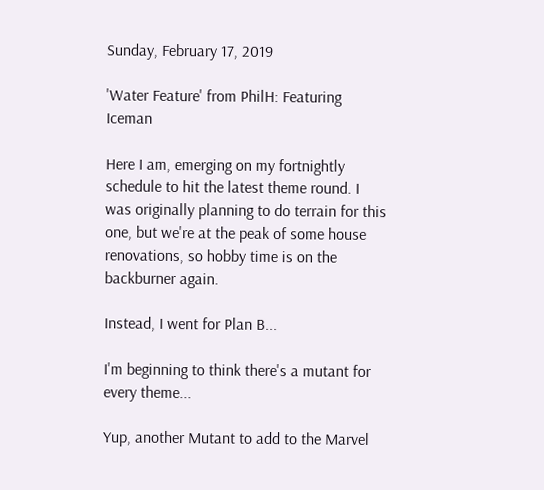Sunday, February 17, 2019

'Water Feature' from PhilH: Featuring Iceman

Here I am, emerging on my fortnightly schedule to hit the latest theme round. I was originally planning to do terrain for this one, but we're at the peak of some house renovations, so hobby time is on the backburner again.

Instead, I went for Plan B...

I'm beginning to think there's a mutant for every theme...

Yup, another Mutant to add to the Marvel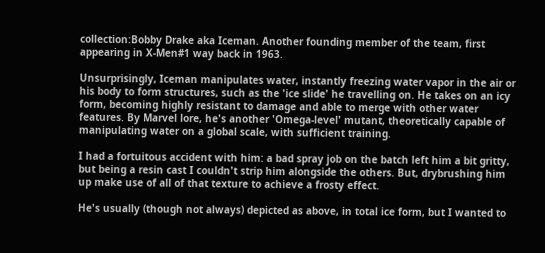collection:Bobby Drake aka Iceman. Another founding member of the team, first appearing in X-Men#1 way back in 1963.

Unsurprisingly, Iceman manipulates water, instantly freezing water vapor in the air or his body to form structures, such as the 'ice slide' he travelling on. He takes on an icy form, becoming highly resistant to damage and able to merge with other water features. By Marvel lore, he's another 'Omega-level' mutant, theoretically capable of manipulating water on a global scale, with sufficient training.

I had a fortuitous accident with him: a bad spray job on the batch left him a bit gritty, but being a resin cast I couldn't strip him alongside the others. But, drybrushing him up make use of all of that texture to achieve a frosty effect.

He's usually (though not always) depicted as above, in total ice form, but I wanted to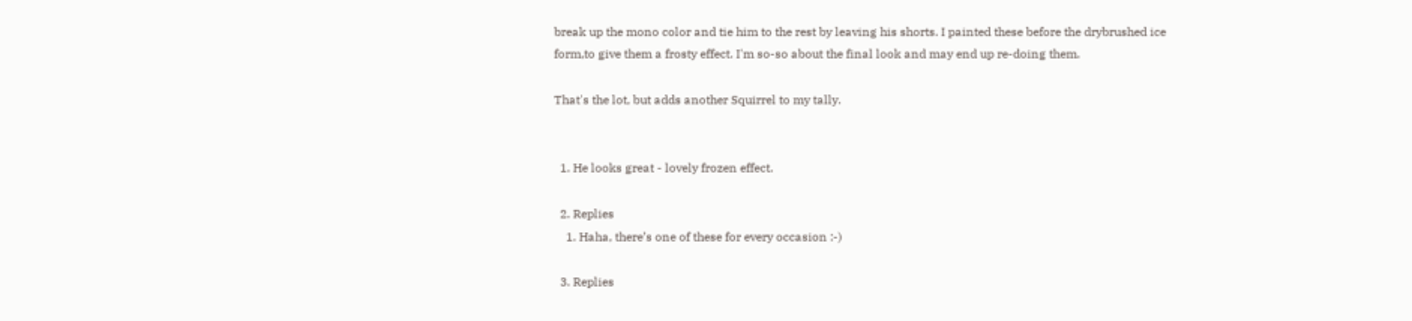break up the mono color and tie him to the rest by leaving his shorts. I painted these before the drybrushed ice form,to give them a frosty effect. I'm so-so about the final look and may end up re-doing them.

That's the lot, but adds another Squirrel to my tally.


  1. He looks great - lovely frozen effect.

  2. Replies
    1. Haha, there’s one of these for every occasion :-)

  3. Replies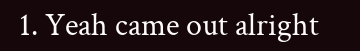1. Yeah came out alright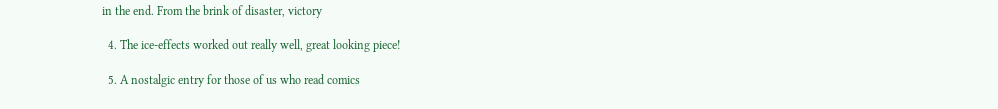in the end. From the brink of disaster, victory

  4. The ice-effects worked out really well, great looking piece!

  5. A nostalgic entry for those of us who read comics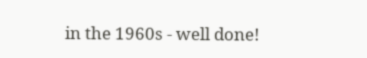in the 1960s - well done!